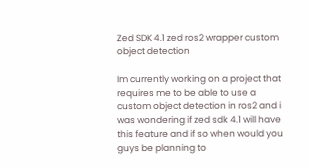Zed SDK 4.1 zed ros2 wrapper custom object detection

Im currently working on a project that requires me to be able to use a custom object detection in ros2 and i was wondering if zed sdk 4.1 will have this feature and if so when would you guys be planning to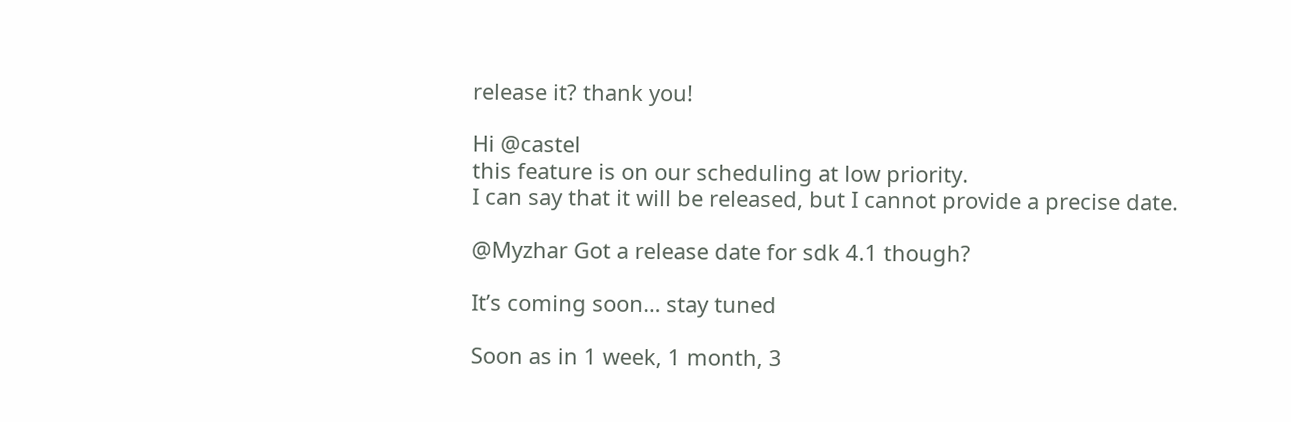release it? thank you!

Hi @castel
this feature is on our scheduling at low priority.
I can say that it will be released, but I cannot provide a precise date.

@Myzhar Got a release date for sdk 4.1 though?

It’s coming soon… stay tuned

Soon as in 1 week, 1 month, 3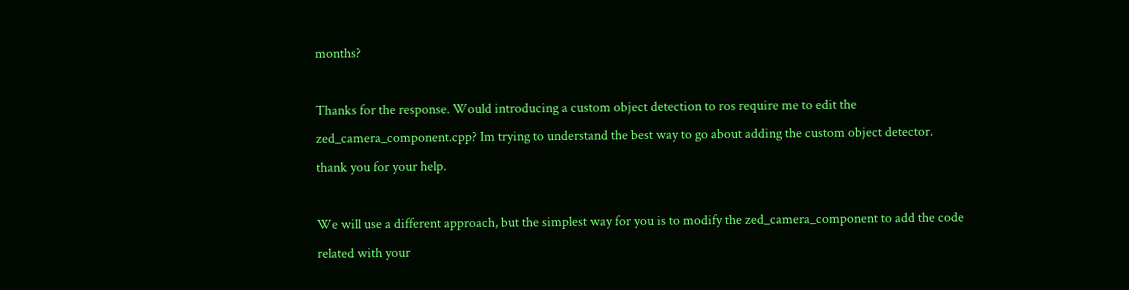months?

Thanks for the response. Would introducing a custom object detection to ros require me to edit the zed_camera_component.cpp? Im trying to understand the best way to go about adding the custom object detector.
thank you for your help.

We will use a different approach, but the simplest way for you is to modify the zed_camera_component to add the code related with your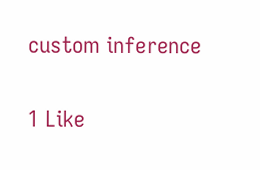custom inference

1 Like